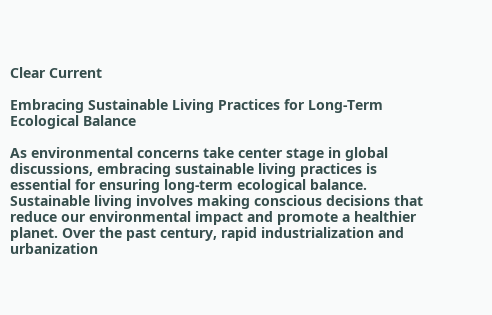Clear Current

Embracing Sustainable Living Practices for Long-Term Ecological Balance

As environmental concerns take center stage in global discussions, embracing sustainable living practices is essential for ensuring long-term ecological balance. Sustainable living involves making conscious decisions that reduce our environmental impact and promote a healthier planet. Over the past century, rapid industrialization and urbanization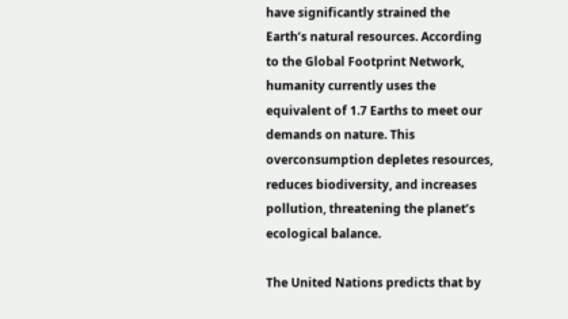have significantly strained the Earth’s natural resources. According to the Global Footprint Network, humanity currently uses the equivalent of 1.7 Earths to meet our demands on nature. This overconsumption depletes resources, reduces biodiversity, and increases pollution, threatening the planet’s ecological balance.

The United Nations predicts that by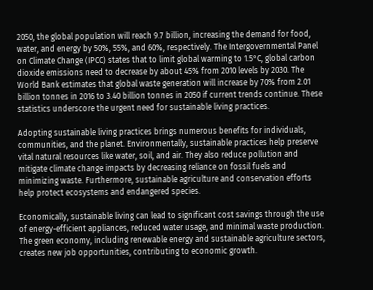2050, the global population will reach 9.7 billion, increasing the demand for food, water, and energy by 50%, 55%, and 60%, respectively. The Intergovernmental Panel on Climate Change (IPCC) states that to limit global warming to 1.5°C, global carbon dioxide emissions need to decrease by about 45% from 2010 levels by 2030. The World Bank estimates that global waste generation will increase by 70% from 2.01 billion tonnes in 2016 to 3.40 billion tonnes in 2050 if current trends continue. These statistics underscore the urgent need for sustainable living practices.

Adopting sustainable living practices brings numerous benefits for individuals, communities, and the planet. Environmentally, sustainable practices help preserve vital natural resources like water, soil, and air. They also reduce pollution and mitigate climate change impacts by decreasing reliance on fossil fuels and minimizing waste. Furthermore, sustainable agriculture and conservation efforts help protect ecosystems and endangered species.

Economically, sustainable living can lead to significant cost savings through the use of energy-efficient appliances, reduced water usage, and minimal waste production. The green economy, including renewable energy and sustainable agriculture sectors, creates new job opportunities, contributing to economic growth.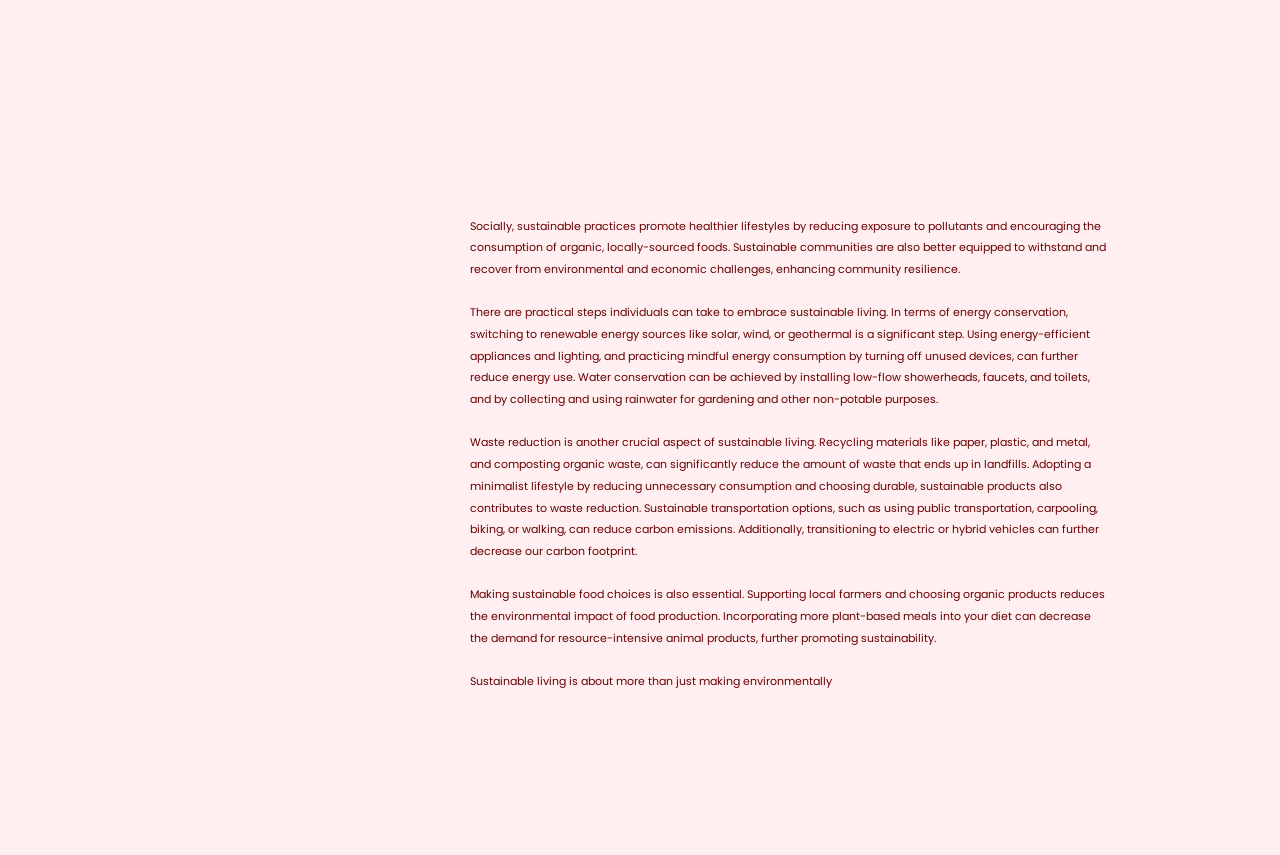Socially, sustainable practices promote healthier lifestyles by reducing exposure to pollutants and encouraging the consumption of organic, locally-sourced foods. Sustainable communities are also better equipped to withstand and recover from environmental and economic challenges, enhancing community resilience.

There are practical steps individuals can take to embrace sustainable living. In terms of energy conservation, switching to renewable energy sources like solar, wind, or geothermal is a significant step. Using energy-efficient appliances and lighting, and practicing mindful energy consumption by turning off unused devices, can further reduce energy use. Water conservation can be achieved by installing low-flow showerheads, faucets, and toilets, and by collecting and using rainwater for gardening and other non-potable purposes.

Waste reduction is another crucial aspect of sustainable living. Recycling materials like paper, plastic, and metal, and composting organic waste, can significantly reduce the amount of waste that ends up in landfills. Adopting a minimalist lifestyle by reducing unnecessary consumption and choosing durable, sustainable products also contributes to waste reduction. Sustainable transportation options, such as using public transportation, carpooling, biking, or walking, can reduce carbon emissions. Additionally, transitioning to electric or hybrid vehicles can further decrease our carbon footprint.

Making sustainable food choices is also essential. Supporting local farmers and choosing organic products reduces the environmental impact of food production. Incorporating more plant-based meals into your diet can decrease the demand for resource-intensive animal products, further promoting sustainability.

Sustainable living is about more than just making environmentally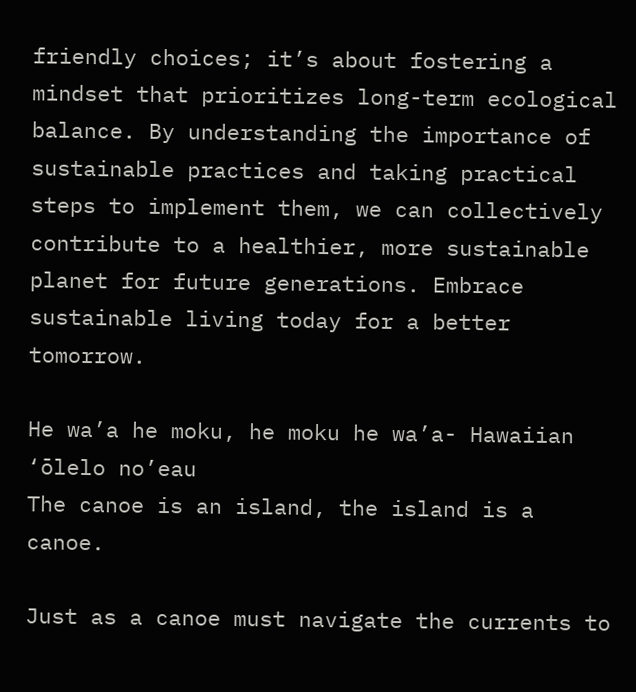friendly choices; it’s about fostering a mindset that prioritizes long-term ecological balance. By understanding the importance of sustainable practices and taking practical steps to implement them, we can collectively contribute to a healthier, more sustainable planet for future generations. Embrace sustainable living today for a better tomorrow.

He wa’a he moku, he moku he wa’a- Hawaiian ‘ōlelo no’eau
The canoe is an island, the island is a canoe.

Just as a canoe must navigate the currents to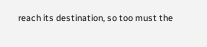reach its destination, so too must the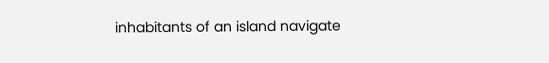inhabitants of an island navigate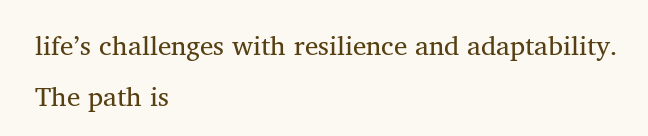life’s challenges with resilience and adaptability. The path is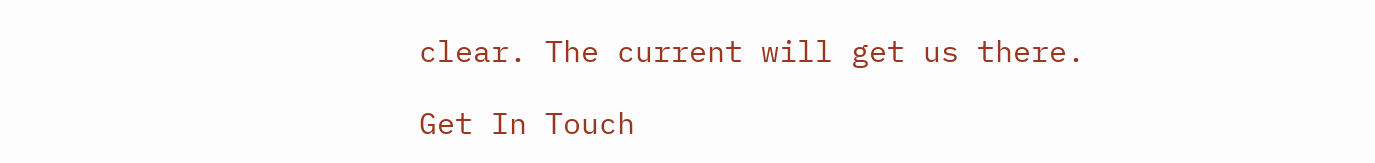clear. The current will get us there.

Get In Touch